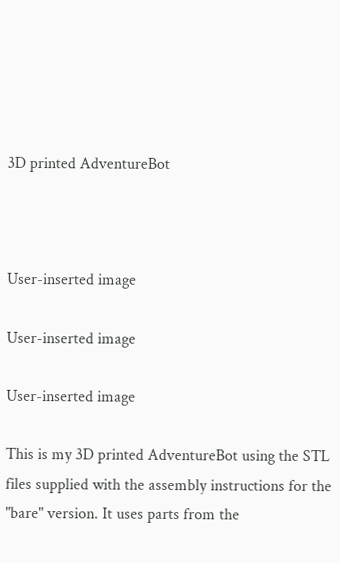3D printed AdventureBot



User-inserted image

User-inserted image

User-inserted image

This is my 3D printed AdventureBot using the STL files supplied with the assembly instructions for the "bare" version. It uses parts from the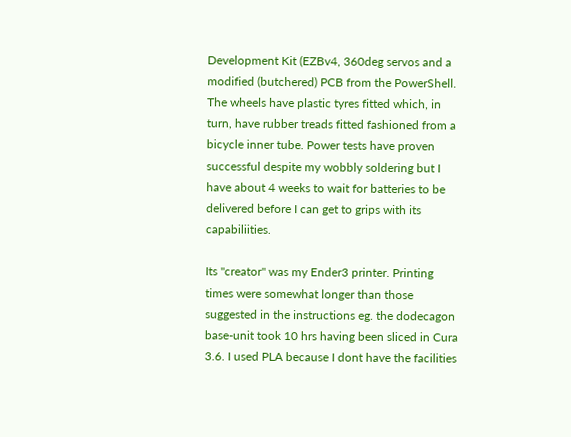Development Kit (EZBv4, 360deg servos and a modified (butchered) PCB from the PowerShell. The wheels have plastic tyres fitted which, in turn, have rubber treads fitted fashioned from a bicycle inner tube. Power tests have proven successful despite my wobbly soldering but I have about 4 weeks to wait for batteries to be delivered before I can get to grips with its capabiliities.

Its "creator" was my Ender3 printer. Printing times were somewhat longer than those suggested in the instructions eg. the dodecagon base-unit took 10 hrs having been sliced in Cura 3.6. I used PLA because I dont have the facilities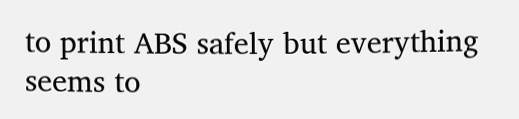to print ABS safely but everything seems to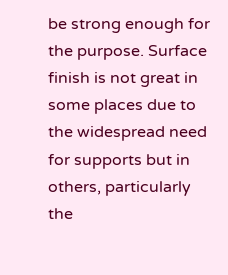be strong enough for the purpose. Surface finish is not great in some places due to the widespread need for supports but in others, particularly the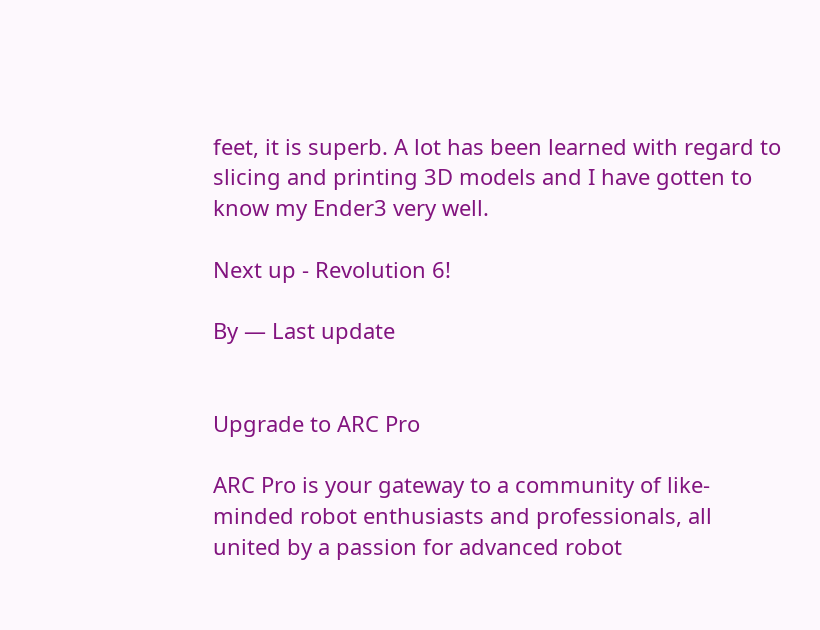feet, it is superb. A lot has been learned with regard to slicing and printing 3D models and I have gotten to know my Ender3 very well.

Next up - Revolution 6!

By — Last update


Upgrade to ARC Pro

ARC Pro is your gateway to a community of like-minded robot enthusiasts and professionals, all united by a passion for advanced robot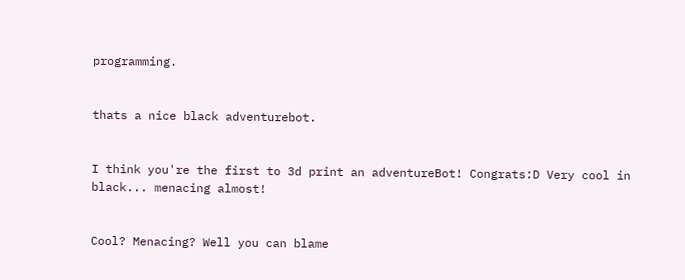programming.


thats a nice black adventurebot.


I think you're the first to 3d print an adventureBot! Congrats:D Very cool in black... menacing almost!


Cool? Menacing? Well you can blame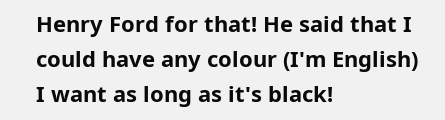Henry Ford for that! He said that I could have any colour (I'm English) I want as long as it's black!